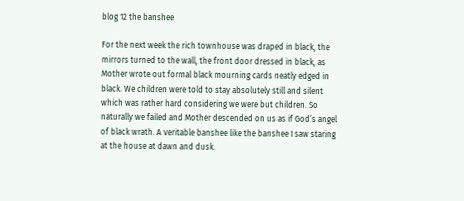blog 12 the banshee

For the next week the rich townhouse was draped in black, the mirrors turned to the wall, the front door dressed in black, as Mother wrote out formal black mourning cards neatly edged in black. We children were told to stay absolutely still and silent which was rather hard considering we were but children. So naturally we failed and Mother descended on us as if God’s angel of black wrath. A veritable banshee like the banshee I saw staring at the house at dawn and dusk.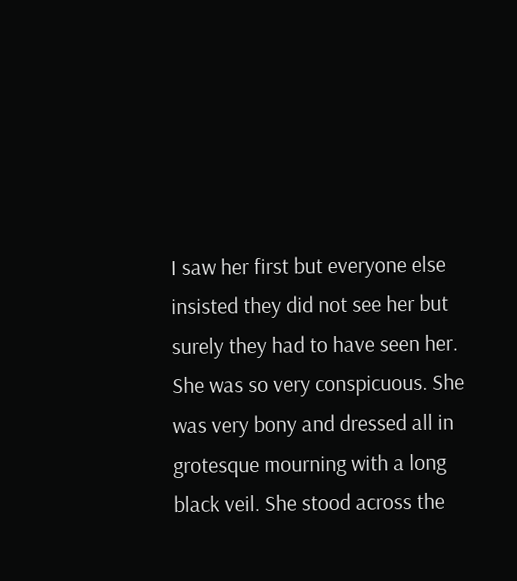I saw her first but everyone else insisted they did not see her but surely they had to have seen her. She was so very conspicuous. She was very bony and dressed all in grotesque mourning with a long black veil. She stood across the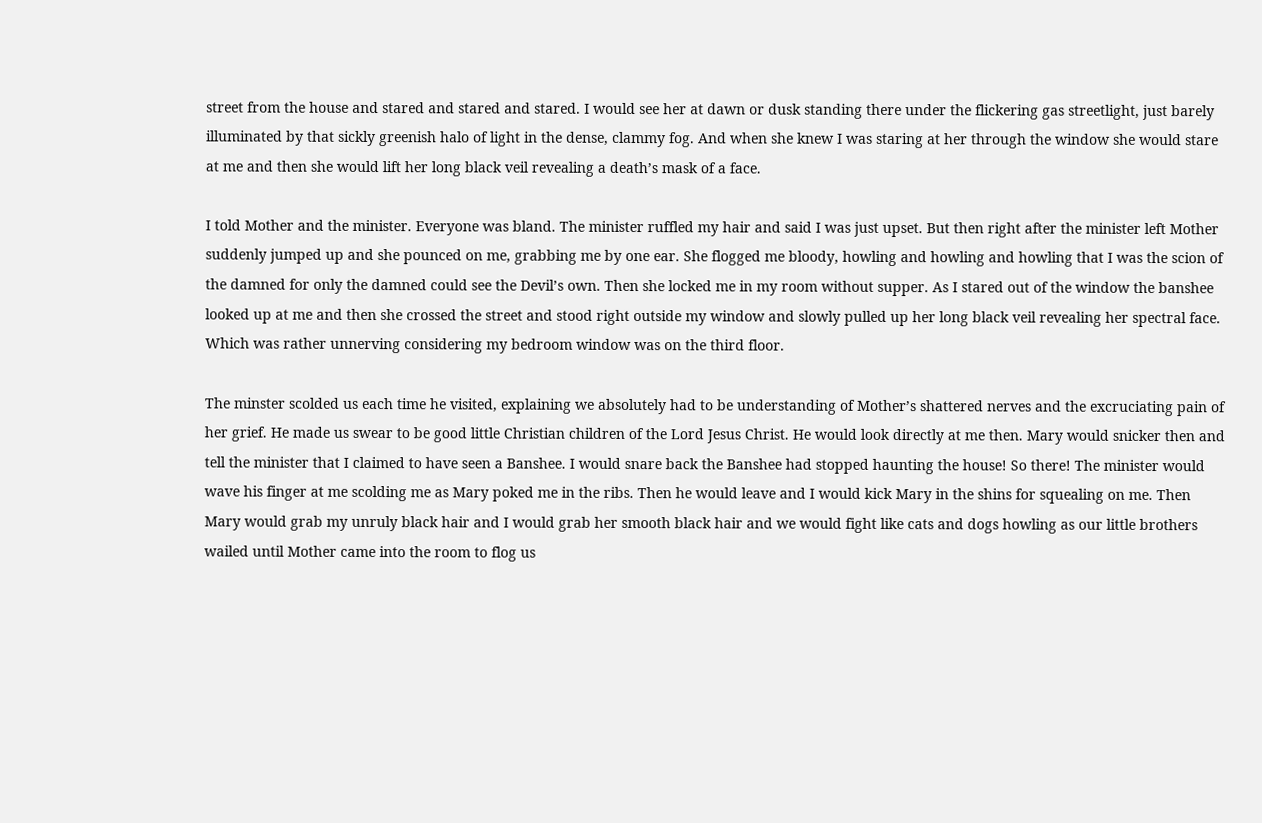street from the house and stared and stared and stared. I would see her at dawn or dusk standing there under the flickering gas streetlight, just barely illuminated by that sickly greenish halo of light in the dense, clammy fog. And when she knew I was staring at her through the window she would stare at me and then she would lift her long black veil revealing a death’s mask of a face.

I told Mother and the minister. Everyone was bland. The minister ruffled my hair and said I was just upset. But then right after the minister left Mother suddenly jumped up and she pounced on me, grabbing me by one ear. She flogged me bloody, howling and howling and howling that I was the scion of the damned for only the damned could see the Devil’s own. Then she locked me in my room without supper. As I stared out of the window the banshee looked up at me and then she crossed the street and stood right outside my window and slowly pulled up her long black veil revealing her spectral face. Which was rather unnerving considering my bedroom window was on the third floor.

The minster scolded us each time he visited, explaining we absolutely had to be understanding of Mother’s shattered nerves and the excruciating pain of her grief. He made us swear to be good little Christian children of the Lord Jesus Christ. He would look directly at me then. Mary would snicker then and tell the minister that I claimed to have seen a Banshee. I would snare back the Banshee had stopped haunting the house! So there! The minister would wave his finger at me scolding me as Mary poked me in the ribs. Then he would leave and I would kick Mary in the shins for squealing on me. Then Mary would grab my unruly black hair and I would grab her smooth black hair and we would fight like cats and dogs howling as our little brothers wailed until Mother came into the room to flog us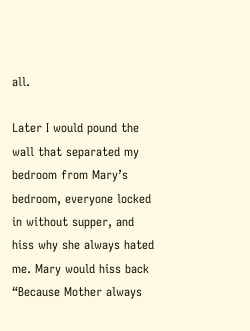all.

Later I would pound the wall that separated my bedroom from Mary’s bedroom, everyone locked in without supper, and hiss why she always hated me. Mary would hiss back “Because Mother always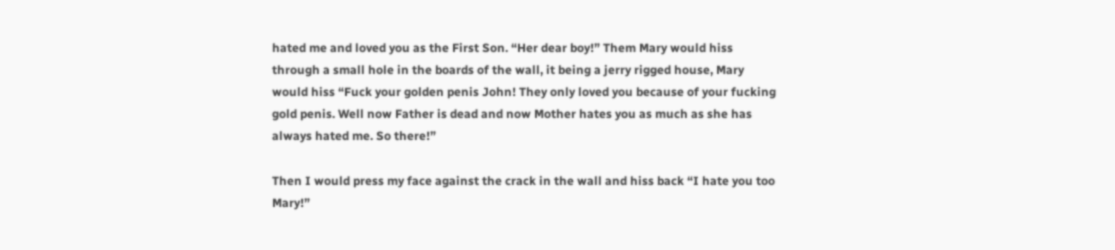hated me and loved you as the First Son. “Her dear boy!” Them Mary would hiss through a small hole in the boards of the wall, it being a jerry rigged house, Mary would hiss “Fuck your golden penis John! They only loved you because of your fucking gold penis. Well now Father is dead and now Mother hates you as much as she has always hated me. So there!”

Then I would press my face against the crack in the wall and hiss back “I hate you too Mary!”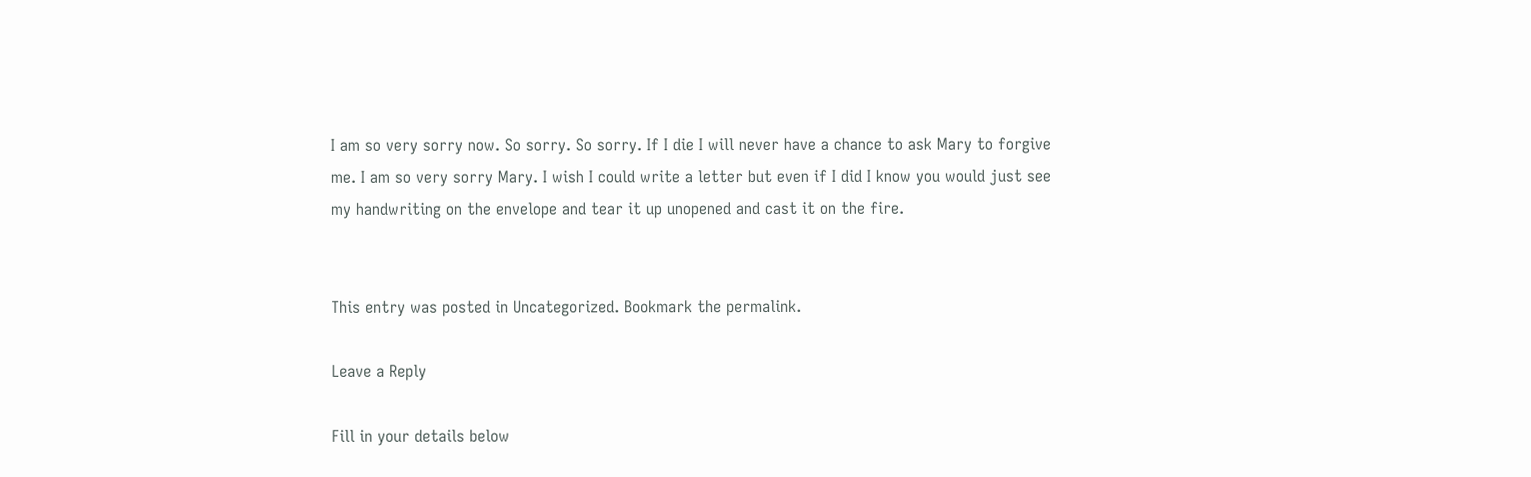I am so very sorry now. So sorry. So sorry. If I die I will never have a chance to ask Mary to forgive me. I am so very sorry Mary. I wish I could write a letter but even if I did I know you would just see my handwriting on the envelope and tear it up unopened and cast it on the fire.


This entry was posted in Uncategorized. Bookmark the permalink.

Leave a Reply

Fill in your details below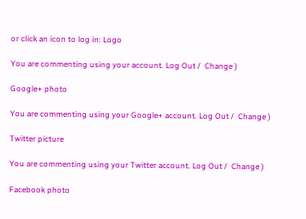or click an icon to log in: Logo

You are commenting using your account. Log Out /  Change )

Google+ photo

You are commenting using your Google+ account. Log Out /  Change )

Twitter picture

You are commenting using your Twitter account. Log Out /  Change )

Facebook photo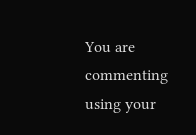You are commenting using your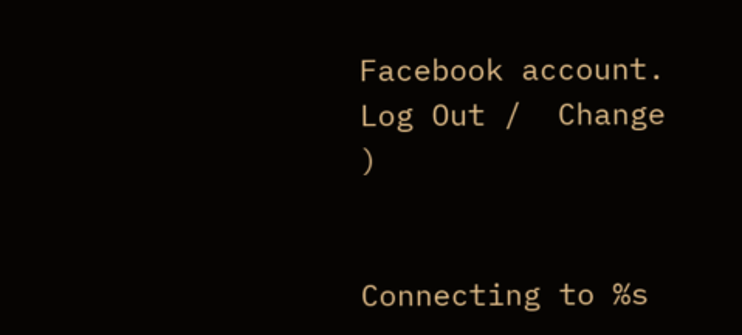Facebook account. Log Out /  Change )


Connecting to %s